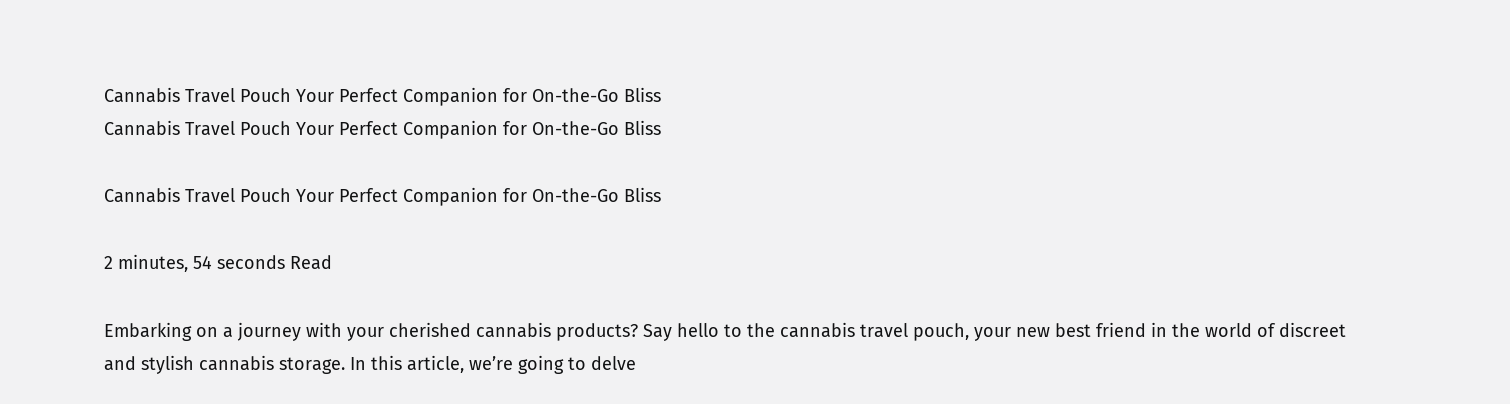Cannabis Travel Pouch Your Perfect Companion for On-the-Go Bliss
Cannabis Travel Pouch Your Perfect Companion for On-the-Go Bliss

Cannabis Travel Pouch Your Perfect Companion for On-the-Go Bliss

2 minutes, 54 seconds Read

Embarking on a journey with your cherished cannabis products? Say hello to the cannabis travel pouch, your new best friend in the world of discreet and stylish cannabis storage. In this article, we’re going to delve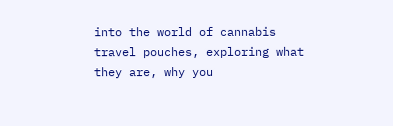into the world of cannabis travel pouches, exploring what they are, why you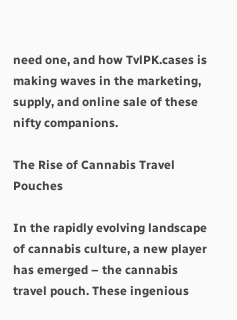need one, and how TvlPK.cases is making waves in the marketing, supply, and online sale of these nifty companions.

The Rise of Cannabis Travel Pouches

In the rapidly evolving landscape of cannabis culture, a new player has emerged – the cannabis travel pouch. These ingenious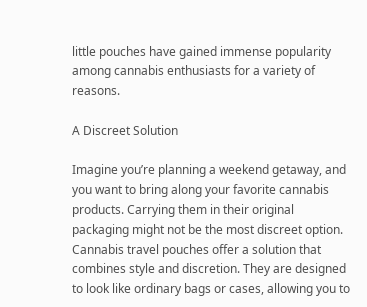little pouches have gained immense popularity among cannabis enthusiasts for a variety of reasons.

A Discreet Solution

Imagine you’re planning a weekend getaway, and you want to bring along your favorite cannabis products. Carrying them in their original packaging might not be the most discreet option. Cannabis travel pouches offer a solution that combines style and discretion. They are designed to look like ordinary bags or cases, allowing you to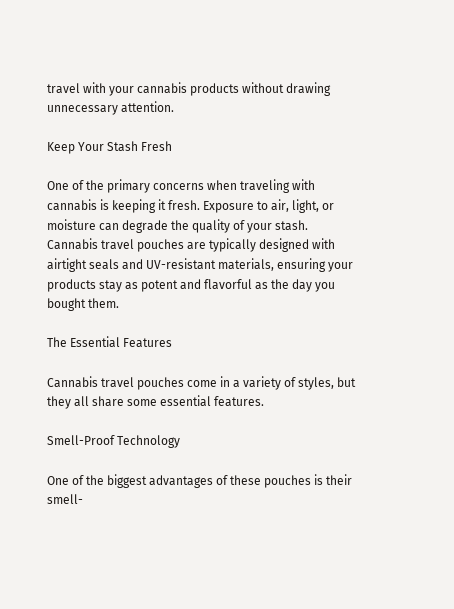travel with your cannabis products without drawing unnecessary attention.

Keep Your Stash Fresh

One of the primary concerns when traveling with cannabis is keeping it fresh. Exposure to air, light, or moisture can degrade the quality of your stash. Cannabis travel pouches are typically designed with airtight seals and UV-resistant materials, ensuring your products stay as potent and flavorful as the day you bought them.

The Essential Features

Cannabis travel pouches come in a variety of styles, but they all share some essential features.

Smell-Proof Technology

One of the biggest advantages of these pouches is their smell-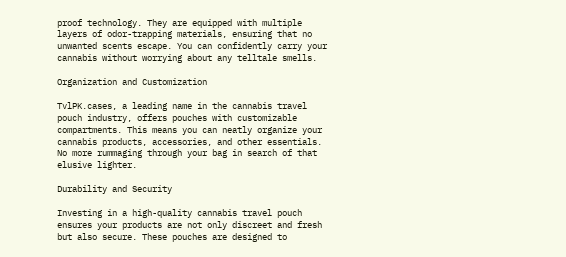proof technology. They are equipped with multiple layers of odor-trapping materials, ensuring that no unwanted scents escape. You can confidently carry your cannabis without worrying about any telltale smells.

Organization and Customization

TvlPK.cases, a leading name in the cannabis travel pouch industry, offers pouches with customizable compartments. This means you can neatly organize your cannabis products, accessories, and other essentials. No more rummaging through your bag in search of that elusive lighter.

Durability and Security

Investing in a high-quality cannabis travel pouch ensures your products are not only discreet and fresh but also secure. These pouches are designed to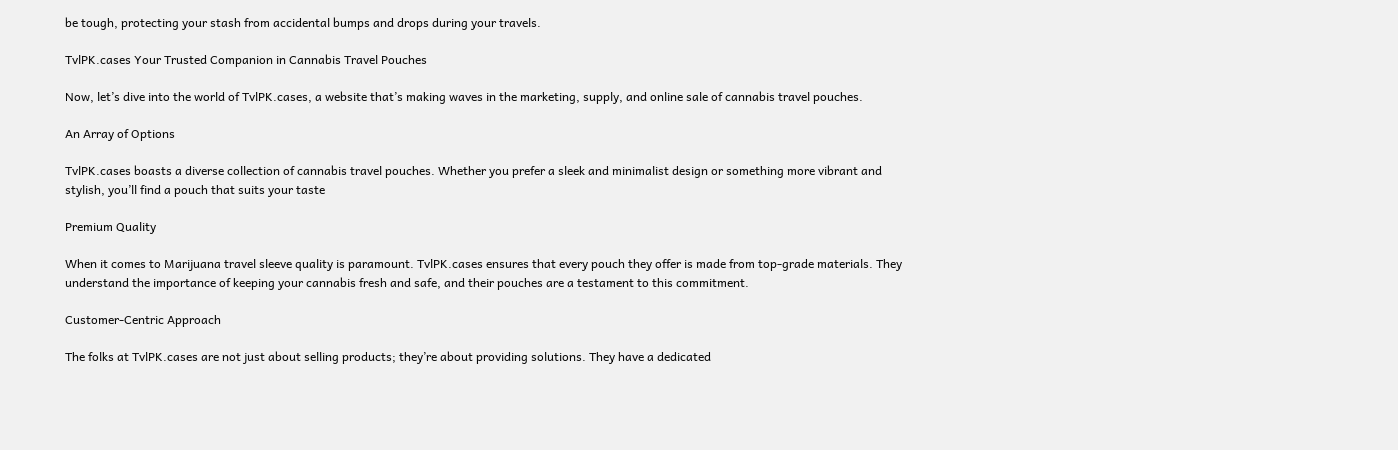be tough, protecting your stash from accidental bumps and drops during your travels.

TvlPK.cases Your Trusted Companion in Cannabis Travel Pouches

Now, let’s dive into the world of TvlPK.cases, a website that’s making waves in the marketing, supply, and online sale of cannabis travel pouches.

An Array of Options

TvlPK.cases boasts a diverse collection of cannabis travel pouches. Whether you prefer a sleek and minimalist design or something more vibrant and stylish, you’ll find a pouch that suits your taste

Premium Quality

When it comes to Marijuana travel sleeve quality is paramount. TvlPK.cases ensures that every pouch they offer is made from top-grade materials. They understand the importance of keeping your cannabis fresh and safe, and their pouches are a testament to this commitment.

Customer-Centric Approach

The folks at TvlPK.cases are not just about selling products; they’re about providing solutions. They have a dedicated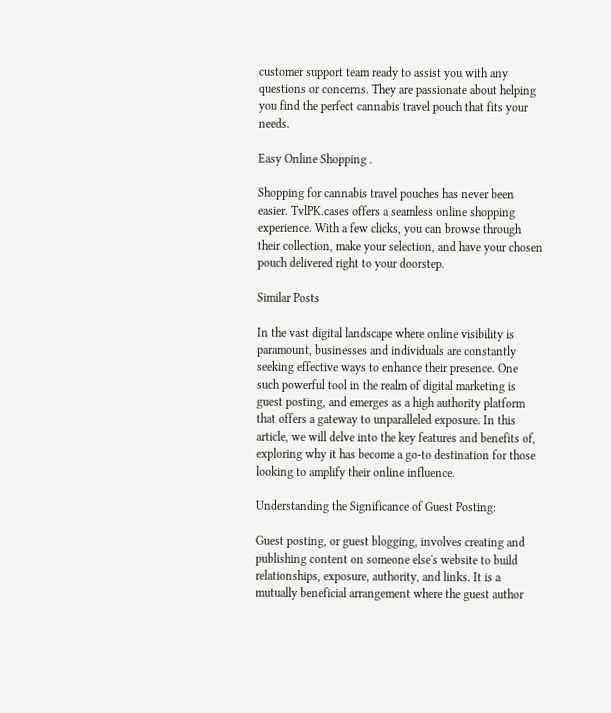customer support team ready to assist you with any questions or concerns. They are passionate about helping you find the perfect cannabis travel pouch that fits your needs.

Easy Online Shopping .

Shopping for cannabis travel pouches has never been easier. TvlPK.cases offers a seamless online shopping experience. With a few clicks, you can browse through their collection, make your selection, and have your chosen pouch delivered right to your doorstep.

Similar Posts

In the vast digital landscape where online visibility is paramount, businesses and individuals are constantly seeking effective ways to enhance their presence. One such powerful tool in the realm of digital marketing is guest posting, and emerges as a high authority platform that offers a gateway to unparalleled exposure. In this article, we will delve into the key features and benefits of, exploring why it has become a go-to destination for those looking to amplify their online influence.

Understanding the Significance of Guest Posting:

Guest posting, or guest blogging, involves creating and publishing content on someone else's website to build relationships, exposure, authority, and links. It is a mutually beneficial arrangement where the guest author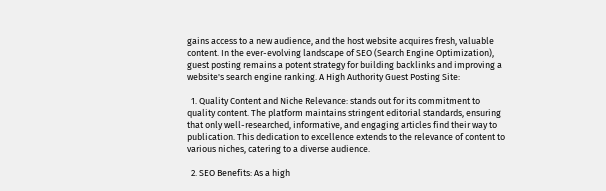gains access to a new audience, and the host website acquires fresh, valuable content. In the ever-evolving landscape of SEO (Search Engine Optimization), guest posting remains a potent strategy for building backlinks and improving a website's search engine ranking. A High Authority Guest Posting Site:

  1. Quality Content and Niche Relevance: stands out for its commitment to quality content. The platform maintains stringent editorial standards, ensuring that only well-researched, informative, and engaging articles find their way to publication. This dedication to excellence extends to the relevance of content to various niches, catering to a diverse audience.

  2. SEO Benefits: As a high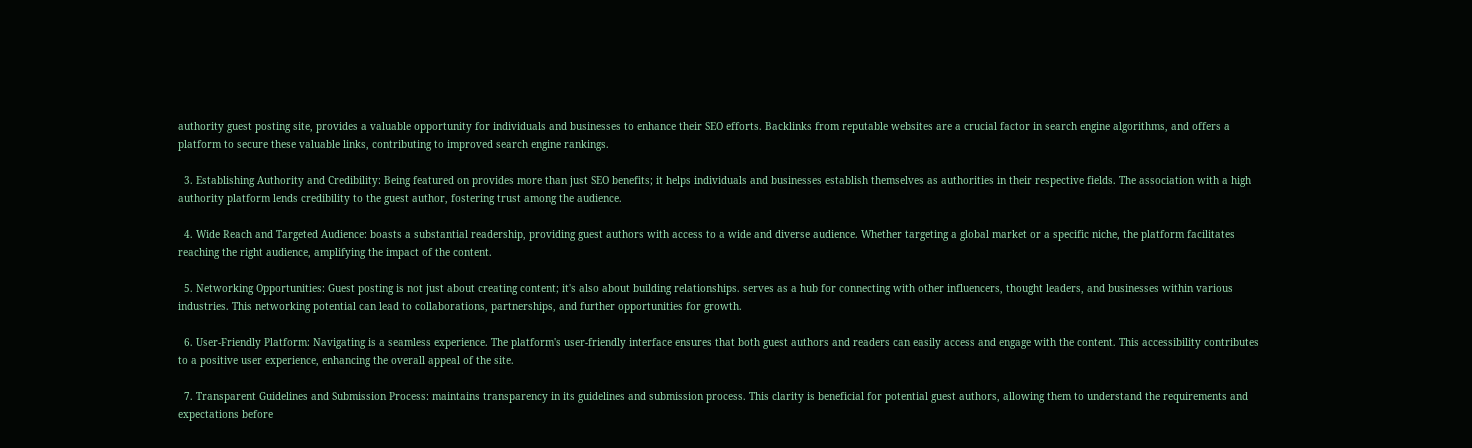authority guest posting site, provides a valuable opportunity for individuals and businesses to enhance their SEO efforts. Backlinks from reputable websites are a crucial factor in search engine algorithms, and offers a platform to secure these valuable links, contributing to improved search engine rankings.

  3. Establishing Authority and Credibility: Being featured on provides more than just SEO benefits; it helps individuals and businesses establish themselves as authorities in their respective fields. The association with a high authority platform lends credibility to the guest author, fostering trust among the audience.

  4. Wide Reach and Targeted Audience: boasts a substantial readership, providing guest authors with access to a wide and diverse audience. Whether targeting a global market or a specific niche, the platform facilitates reaching the right audience, amplifying the impact of the content.

  5. Networking Opportunities: Guest posting is not just about creating content; it's also about building relationships. serves as a hub for connecting with other influencers, thought leaders, and businesses within various industries. This networking potential can lead to collaborations, partnerships, and further opportunities for growth.

  6. User-Friendly Platform: Navigating is a seamless experience. The platform's user-friendly interface ensures that both guest authors and readers can easily access and engage with the content. This accessibility contributes to a positive user experience, enhancing the overall appeal of the site.

  7. Transparent Guidelines and Submission Process: maintains transparency in its guidelines and submission process. This clarity is beneficial for potential guest authors, allowing them to understand the requirements and expectations before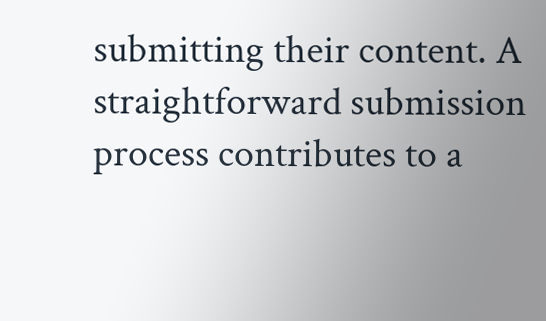submitting their content. A straightforward submission process contributes to a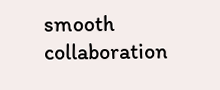smooth collaboration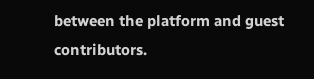between the platform and guest contributors.